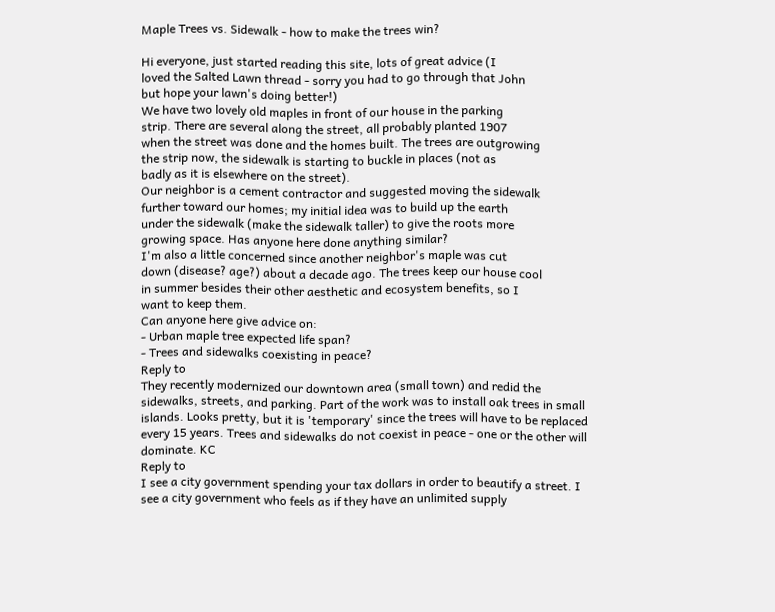Maple Trees vs. Sidewalk - how to make the trees win?

Hi everyone, just started reading this site, lots of great advice (I
loved the Salted Lawn thread - sorry you had to go through that John
but hope your lawn's doing better!)
We have two lovely old maples in front of our house in the parking
strip. There are several along the street, all probably planted 1907
when the street was done and the homes built. The trees are outgrowing
the strip now, the sidewalk is starting to buckle in places (not as
badly as it is elsewhere on the street).
Our neighbor is a cement contractor and suggested moving the sidewalk
further toward our homes; my initial idea was to build up the earth
under the sidewalk (make the sidewalk taller) to give the roots more
growing space. Has anyone here done anything similar?
I'm also a little concerned since another neighbor's maple was cut
down (disease? age?) about a decade ago. The trees keep our house cool
in summer besides their other aesthetic and ecosystem benefits, so I
want to keep them.
Can anyone here give advice on:
- Urban maple tree expected life span?
- Trees and sidewalks coexisting in peace?
Reply to
They recently modernized our downtown area (small town) and redid the sidewalks, streets, and parking. Part of the work was to install oak trees in small islands. Looks pretty, but it is 'temporary' since the trees will have to be replaced every 15 years. Trees and sidewalks do not coexist in peace - one or the other will dominate. KC
Reply to
I see a city government spending your tax dollars in order to beautify a street. I see a city government who feels as if they have an unlimited supply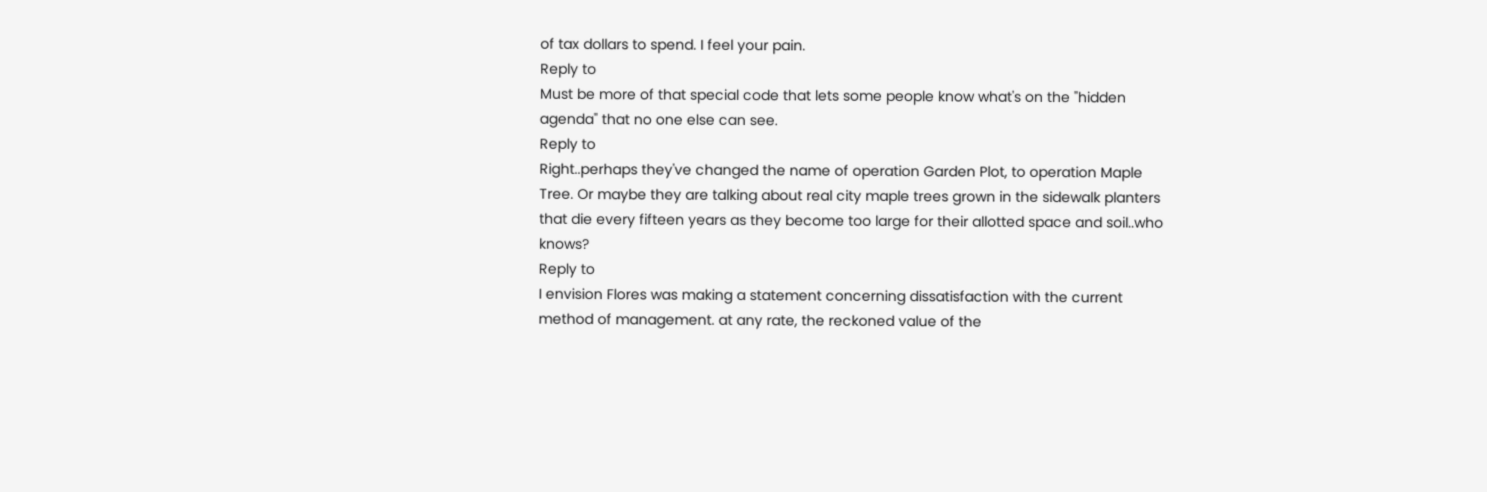of tax dollars to spend. I feel your pain.
Reply to
Must be more of that special code that lets some people know what's on the "hidden agenda" that no one else can see.
Reply to
Right..perhaps they've changed the name of operation Garden Plot, to operation Maple Tree. Or maybe they are talking about real city maple trees grown in the sidewalk planters that die every fifteen years as they become too large for their allotted space and soil..who knows?
Reply to
I envision Flores was making a statement concerning dissatisfaction with the current method of management. at any rate, the reckoned value of the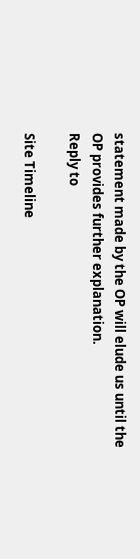statement made by the OP will elude us until the OP provides further explanation.
Reply to

Site Timeline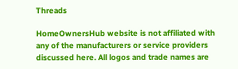Threads

HomeOwnersHub website is not affiliated with any of the manufacturers or service providers discussed here. All logos and trade names are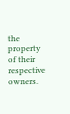the property of their respective owners.